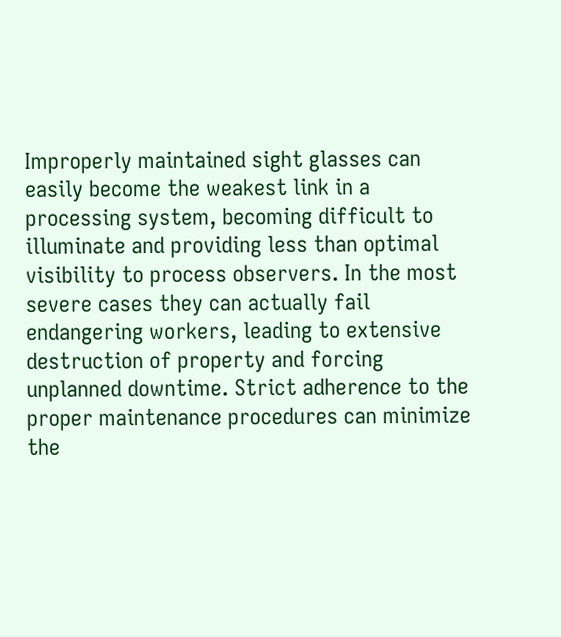Improperly maintained sight glasses can easily become the weakest link in a processing system, becoming difficult to illuminate and providing less than optimal visibility to process observers. In the most severe cases they can actually fail endangering workers, leading to extensive destruction of property and forcing unplanned downtime. Strict adherence to the proper maintenance procedures can minimize the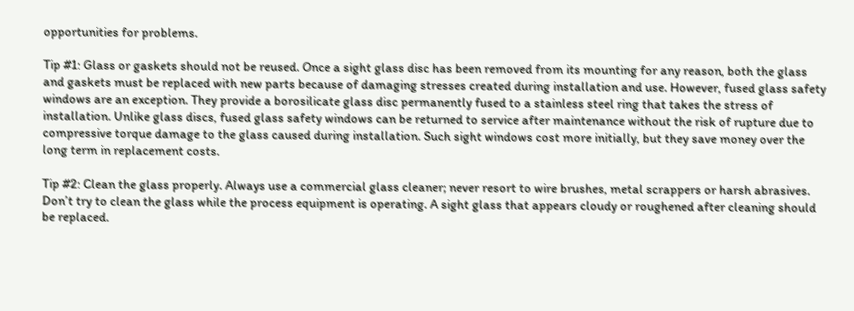opportunities for problems.

Tip #1: Glass or gaskets should not be reused. Once a sight glass disc has been removed from its mounting for any reason, both the glass and gaskets must be replaced with new parts because of damaging stresses created during installation and use. However, fused glass safety windows are an exception. They provide a borosilicate glass disc permanently fused to a stainless steel ring that takes the stress of installation. Unlike glass discs, fused glass safety windows can be returned to service after maintenance without the risk of rupture due to compressive torque damage to the glass caused during installation. Such sight windows cost more initially, but they save money over the long term in replacement costs.

Tip #2: Clean the glass properly. Always use a commercial glass cleaner; never resort to wire brushes, metal scrappers or harsh abrasives. Don’t try to clean the glass while the process equipment is operating. A sight glass that appears cloudy or roughened after cleaning should be replaced.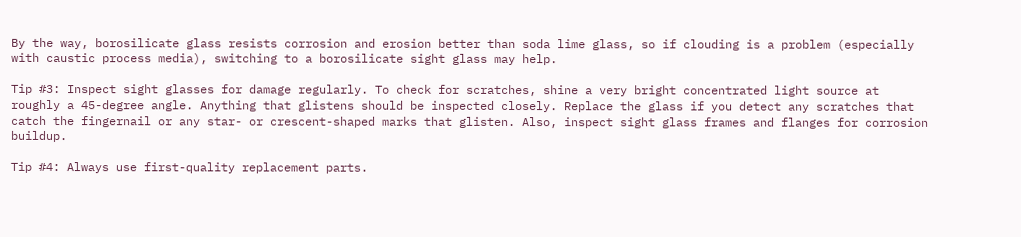By the way, borosilicate glass resists corrosion and erosion better than soda lime glass, so if clouding is a problem (especially with caustic process media), switching to a borosilicate sight glass may help.

Tip #3: Inspect sight glasses for damage regularly. To check for scratches, shine a very bright concentrated light source at roughly a 45-degree angle. Anything that glistens should be inspected closely. Replace the glass if you detect any scratches that catch the fingernail or any star- or crescent-shaped marks that glisten. Also, inspect sight glass frames and flanges for corrosion buildup.

Tip #4: Always use first-quality replacement parts.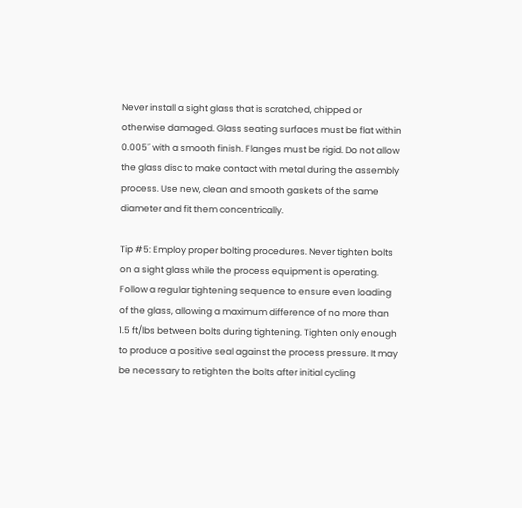Never install a sight glass that is scratched, chipped or otherwise damaged. Glass seating surfaces must be flat within 0.005˝ with a smooth finish. Flanges must be rigid. Do not allow the glass disc to make contact with metal during the assembly process. Use new, clean and smooth gaskets of the same diameter and fit them concentrically.

Tip #5: Employ proper bolting procedures. Never tighten bolts on a sight glass while the process equipment is operating. Follow a regular tightening sequence to ensure even loading of the glass, allowing a maximum difference of no more than 1.5 ft/lbs between bolts during tightening. Tighten only enough to produce a positive seal against the process pressure. It may be necessary to retighten the bolts after initial cycling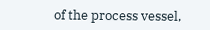of the process vessel,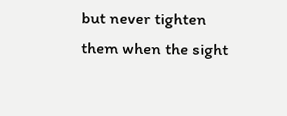but never tighten them when the sight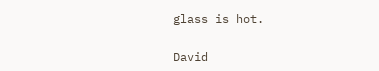glass is hot.

David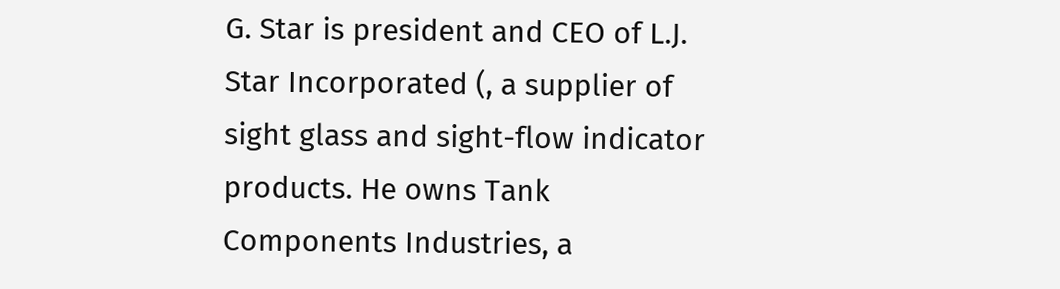G. Star is president and CEO of L.J. Star Incorporated (, a supplier of sight glass and sight-flow indicator products. He owns Tank Components Industries, a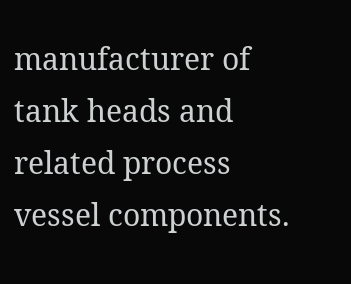manufacturer of tank heads and related process vessel components.